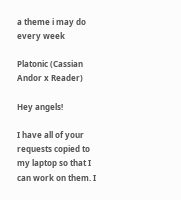a theme i may do every week

Platonic (Cassian Andor x Reader)

Hey angels!

I have all of your requests copied to my laptop so that I can work on them. I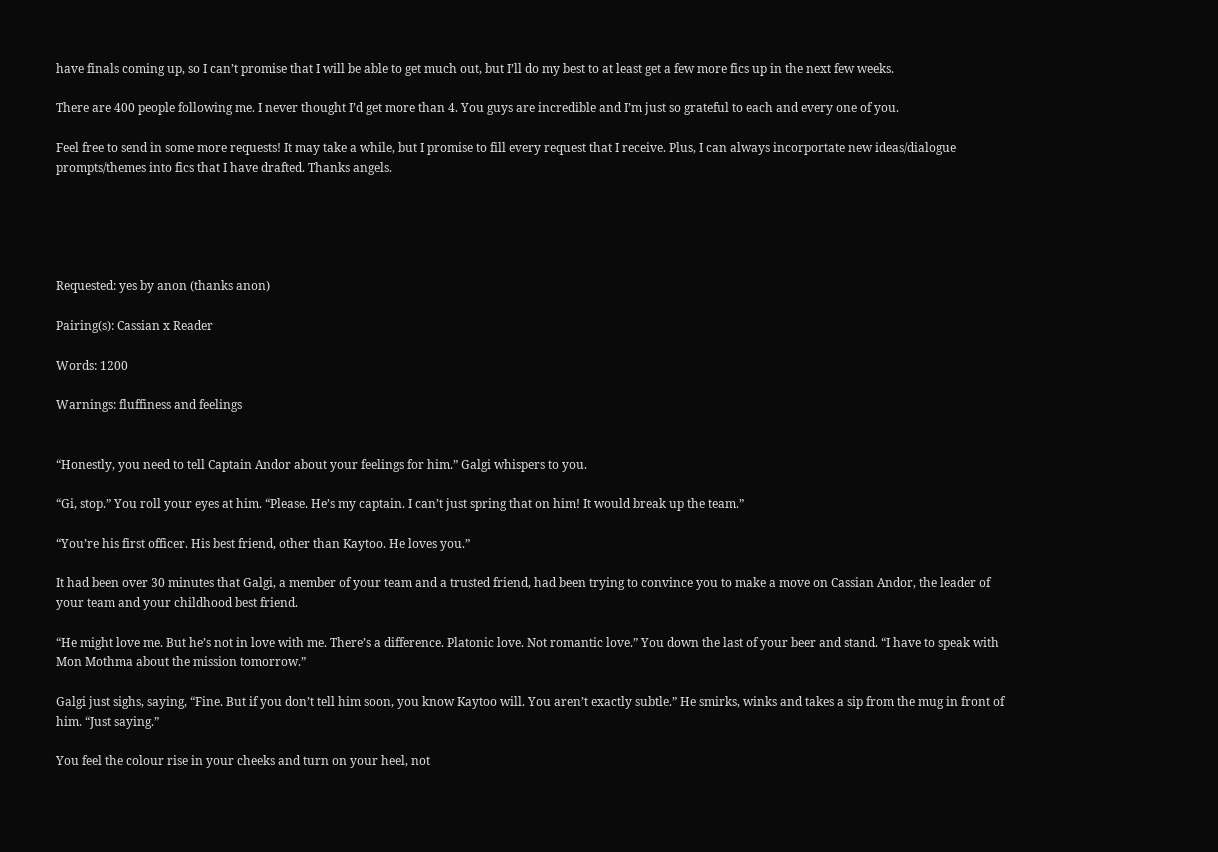have finals coming up, so I can’t promise that I will be able to get much out, but I’ll do my best to at least get a few more fics up in the next few weeks.

There are 400 people following me. I never thought I’d get more than 4. You guys are incredible and I’m just so grateful to each and every one of you.

Feel free to send in some more requests! It may take a while, but I promise to fill every request that I receive. Plus, I can always incorportate new ideas/dialogue prompts/themes into fics that I have drafted. Thanks angels.





Requested: yes by anon (thanks anon)

Pairing(s): Cassian x Reader

Words: 1200

Warnings: fluffiness and feelings


“Honestly, you need to tell Captain Andor about your feelings for him.” Galgi whispers to you.

“Gi, stop.” You roll your eyes at him. “Please. He’s my captain. I can’t just spring that on him! It would break up the team.”

“You’re his first officer. His best friend, other than Kaytoo. He loves you.”

It had been over 30 minutes that Galgi, a member of your team and a trusted friend, had been trying to convince you to make a move on Cassian Andor, the leader of your team and your childhood best friend.

“He might love me. But he’s not in love with me. There’s a difference. Platonic love. Not romantic love.” You down the last of your beer and stand. “I have to speak with Mon Mothma about the mission tomorrow.”

Galgi just sighs, saying, “Fine. But if you don’t tell him soon, you know Kaytoo will. You aren’t exactly subtle.” He smirks, winks and takes a sip from the mug in front of him. “Just saying.”

You feel the colour rise in your cheeks and turn on your heel, not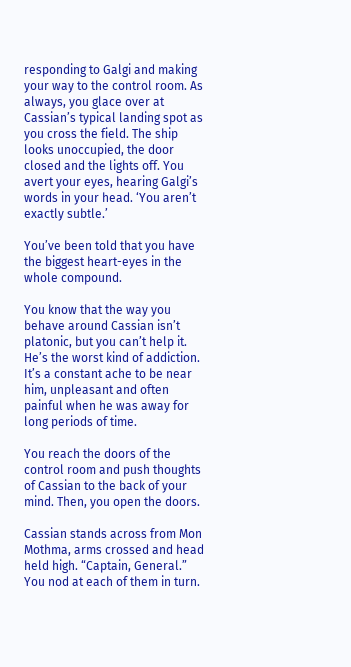responding to Galgi and making your way to the control room. As always, you glace over at Cassian’s typical landing spot as you cross the field. The ship looks unoccupied, the door closed and the lights off. You avert your eyes, hearing Galgi’s words in your head. ‘You aren’t exactly subtle.’

You’ve been told that you have the biggest heart-eyes in the whole compound.

You know that the way you behave around Cassian isn’t platonic, but you can’t help it. He’s the worst kind of addiction. It’s a constant ache to be near him, unpleasant and often painful when he was away for long periods of time.

You reach the doors of the control room and push thoughts of Cassian to the back of your mind. Then, you open the doors.

Cassian stands across from Mon Mothma, arms crossed and head held high. “Captain, General.” You nod at each of them in turn.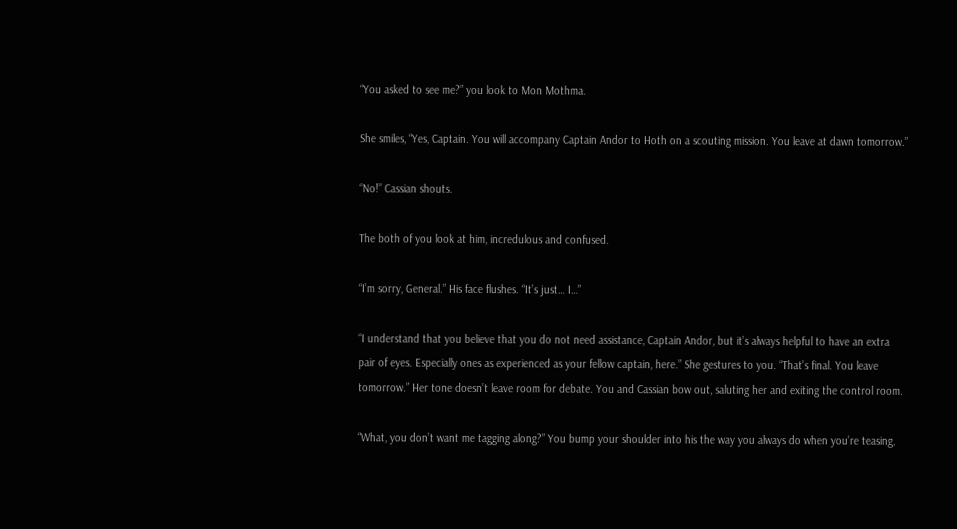“You asked to see me?” you look to Mon Mothma.

She smiles, “Yes, Captain. You will accompany Captain Andor to Hoth on a scouting mission. You leave at dawn tomorrow.”

“No!” Cassian shouts.

The both of you look at him, incredulous and confused.

“I’m sorry, General.” His face flushes. “It’s just… I…”

“I understand that you believe that you do not need assistance, Captain Andor, but it’s always helpful to have an extra pair of eyes. Especially ones as experienced as your fellow captain, here.” She gestures to you. “That’s final. You leave tomorrow.” Her tone doesn’t leave room for debate. You and Cassian bow out, saluting her and exiting the control room.

“What, you don’t want me tagging along?” You bump your shoulder into his the way you always do when you’re teasing,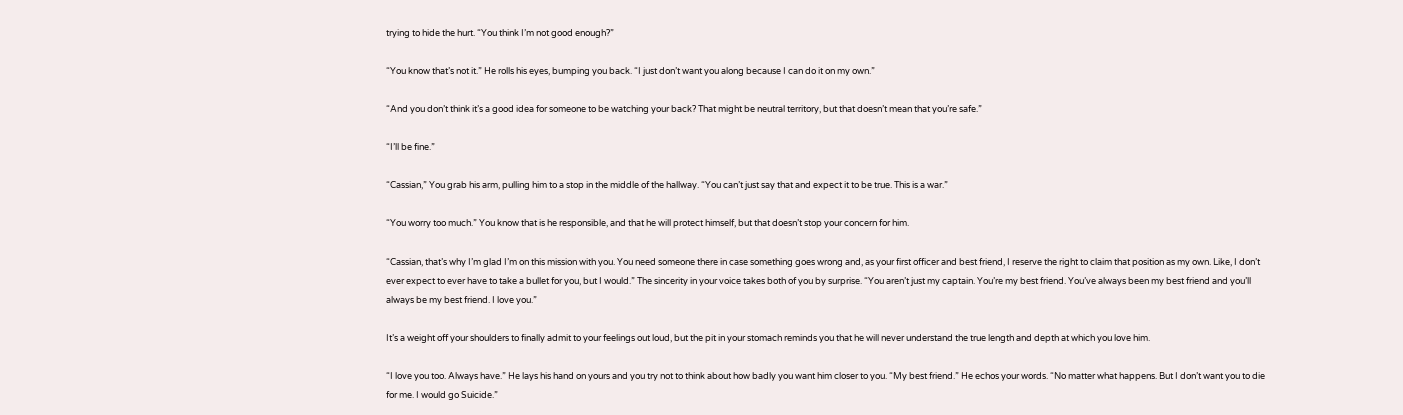trying to hide the hurt. “You think I’m not good enough?”

“You know that’s not it.” He rolls his eyes, bumping you back. “I just don’t want you along because I can do it on my own.”

“And you don’t think it’s a good idea for someone to be watching your back? That might be neutral territory, but that doesn’t mean that you’re safe.”

“I’ll be fine.”

“Cassian,” You grab his arm, pulling him to a stop in the middle of the hallway. “You can’t just say that and expect it to be true. This is a war.”

“You worry too much.” You know that is he responsible, and that he will protect himself, but that doesn’t stop your concern for him.

“Cassian, that’s why I’m glad I’m on this mission with you. You need someone there in case something goes wrong and, as your first officer and best friend, I reserve the right to claim that position as my own. Like, I don’t ever expect to ever have to take a bullet for you, but I would.” The sincerity in your voice takes both of you by surprise. “You aren’t just my captain. You’re my best friend. You’ve always been my best friend and you’ll always be my best friend. I love you.”

It’s a weight off your shoulders to finally admit to your feelings out loud, but the pit in your stomach reminds you that he will never understand the true length and depth at which you love him.

“I love you too. Always have.” He lays his hand on yours and you try not to think about how badly you want him closer to you. “My best friend.” He echos your words. “No matter what happens. But I don’t want you to die for me. I would go Suicide.”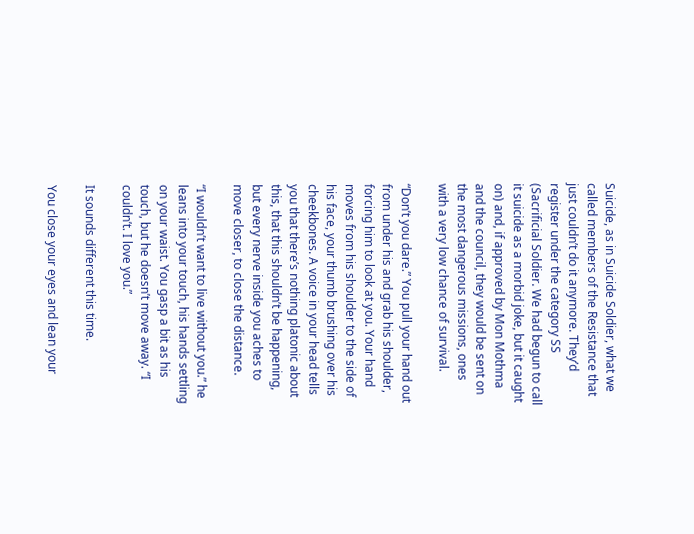Suicide, as in Suicide Soldier, what we called members of the Resistance that just couldn’t do it anymore. They’d register under the category SS (Sacrificial Soldier. We had begun to call it suicide as a morbid joke, but it caught on) and, if approved by Mon Mothma and the council, they would be sent on the most dangerous missions, ones with a very low chance of survival.

“Don’t you dare.” You pull your hand out from under his and grab his shoulder, forcing him to look at you. Your hand moves from his shoulder to the side of his face, your thumb brushing over his cheekbones. A voice in your head tells you that there’s nothing platonic about this, that this shouldn’t be happening, but every nerve inside you aches to move closer, to close the distance.

“I wouldn’t want to live without you.” he leans into your touch, his hands settling on your waist. You gasp a bit as his touch, but he doesn’t move away. “I couldn’t. I love you.”

It sounds different this time.

You close your eyes and lean your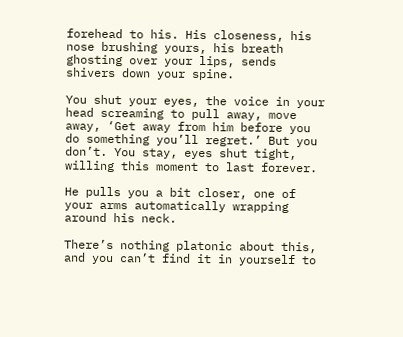forehead to his. His closeness, his nose brushing yours, his breath ghosting over your lips, sends shivers down your spine.

You shut your eyes, the voice in your head screaming to pull away, move away, ‘Get away from him before you do something you’ll regret.’ But you don’t. You stay, eyes shut tight, willing this moment to last forever.

He pulls you a bit closer, one of your arms automatically wrapping around his neck.

There’s nothing platonic about this, and you can’t find it in yourself to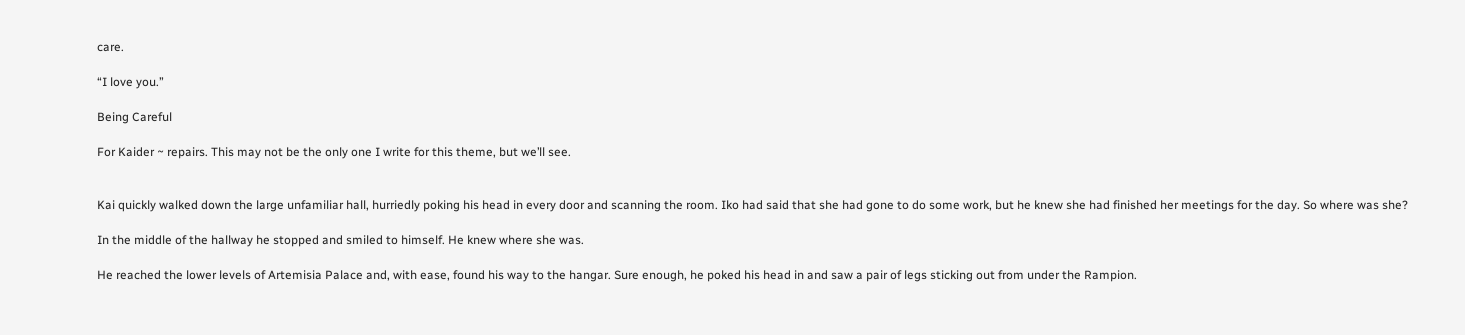care.

“I love you.”

Being Careful

For Kaider ~ repairs. This may not be the only one I write for this theme, but we’ll see.


Kai quickly walked down the large unfamiliar hall, hurriedly poking his head in every door and scanning the room. Iko had said that she had gone to do some work, but he knew she had finished her meetings for the day. So where was she?

In the middle of the hallway he stopped and smiled to himself. He knew where she was.

He reached the lower levels of Artemisia Palace and, with ease, found his way to the hangar. Sure enough, he poked his head in and saw a pair of legs sticking out from under the Rampion.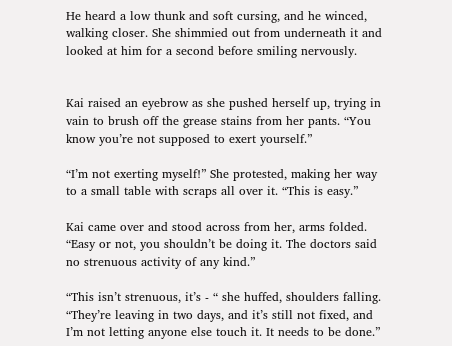He heard a low thunk and soft cursing, and he winced, walking closer. She shimmied out from underneath it and looked at him for a second before smiling nervously.


Kai raised an eyebrow as she pushed herself up, trying in vain to brush off the grease stains from her pants. “You know you’re not supposed to exert yourself.”

“I’m not exerting myself!” She protested, making her way to a small table with scraps all over it. “This is easy.”

Kai came over and stood across from her, arms folded. “Easy or not, you shouldn’t be doing it. The doctors said no strenuous activity of any kind.”

“This isn’t strenuous, it’s - “ she huffed, shoulders falling. “They’re leaving in two days, and it’s still not fixed, and I’m not letting anyone else touch it. It needs to be done.”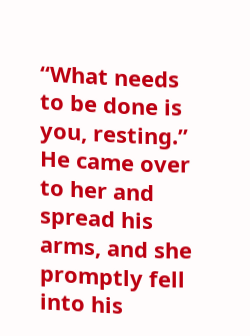“What needs to be done is you, resting.” He came over to her and spread his arms, and she promptly fell into his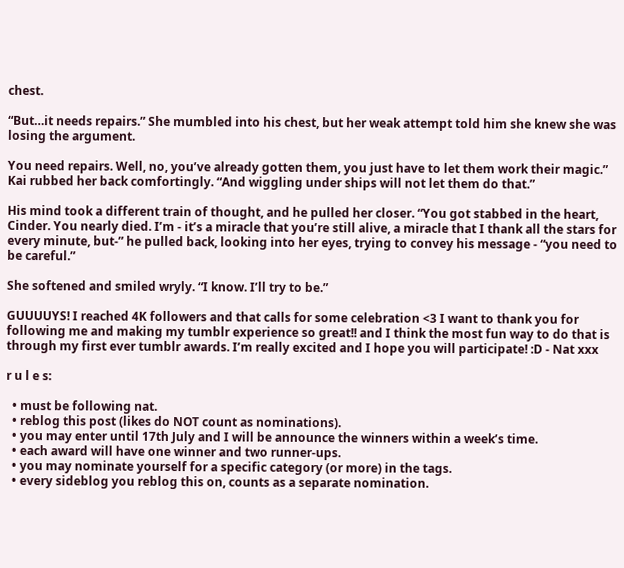chest.

“But…it needs repairs.” She mumbled into his chest, but her weak attempt told him she knew she was losing the argument.

You need repairs. Well, no, you’ve already gotten them, you just have to let them work their magic.” Kai rubbed her back comfortingly. “And wiggling under ships will not let them do that.”

His mind took a different train of thought, and he pulled her closer. “You got stabbed in the heart, Cinder. You nearly died. I’m - it’s a miracle that you’re still alive, a miracle that I thank all the stars for every minute, but-” he pulled back, looking into her eyes, trying to convey his message - “you need to be careful.”

She softened and smiled wryly. “I know. I’ll try to be.”

GUUUUYS! I reached 4K followers and that calls for some celebration <3 I want to thank you for following me and making my tumblr experience so great!! and I think the most fun way to do that is through my first ever tumblr awards. I’m really excited and I hope you will participate! :D - Nat xxx

r u l e s:

  • must be following nat.
  • reblog this post (likes do NOT count as nominations).
  • you may enter until 17th July and I will be announce the winners within a week’s time.
  • each award will have one winner and two runner-ups.
  • you may nominate yourself for a specific category (or more) in the tags.
  • every sideblog you reblog this on, counts as a separate nomination.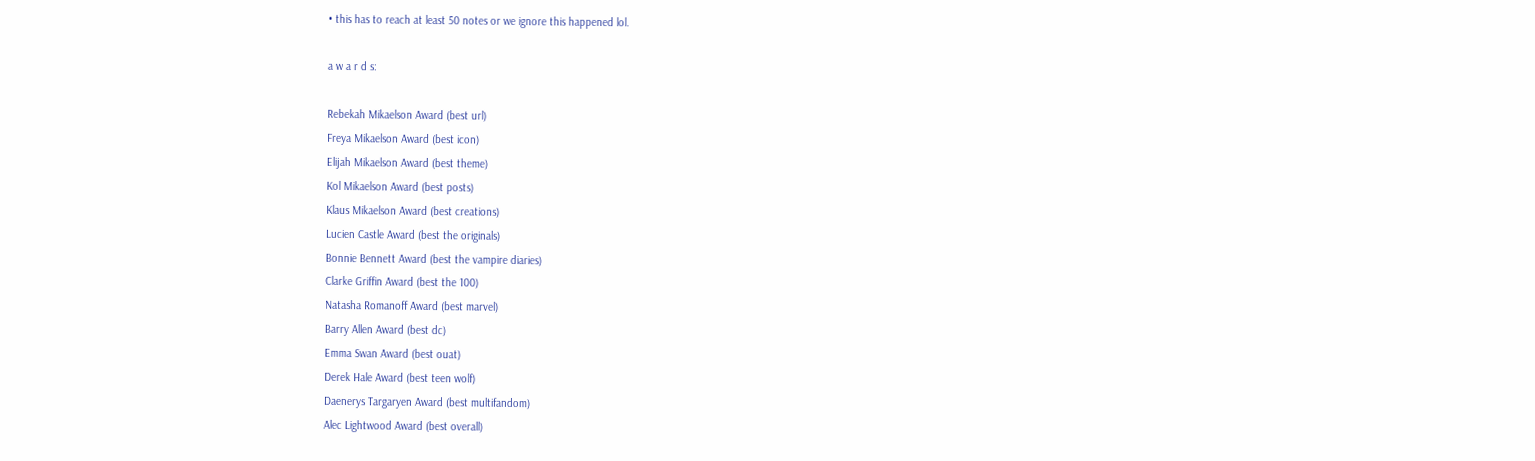• this has to reach at least 50 notes or we ignore this happened lol.

a w a r d s:

Rebekah Mikaelson Award (best url)
Freya Mikaelson Award (best icon)
Elijah Mikaelson Award (best theme)
Kol Mikaelson Award (best posts)
Klaus Mikaelson Award (best creations)
Lucien Castle Award (best the originals)
Bonnie Bennett Award (best the vampire diaries)
Clarke Griffin Award (best the 100)
Natasha Romanoff Award (best marvel)
Barry Allen Award (best dc)
Emma Swan Award (best ouat)
Derek Hale Award (best teen wolf)
Daenerys Targaryen Award (best multifandom)
Alec Lightwood Award (best overall)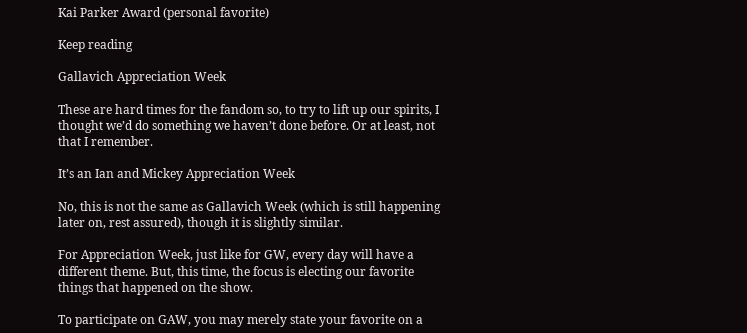Kai Parker Award (personal favorite)

Keep reading

Gallavich Appreciation Week

These are hard times for the fandom so, to try to lift up our spirits, I thought we’d do something we haven’t done before. Or at least, not that I remember.

It’s an Ian and Mickey Appreciation Week

No, this is not the same as Gallavich Week (which is still happening later on, rest assured), though it is slightly similar.

For Appreciation Week, just like for GW, every day will have a different theme. But, this time, the focus is electing our favorite things that happened on the show.

To participate on GAW, you may merely state your favorite on a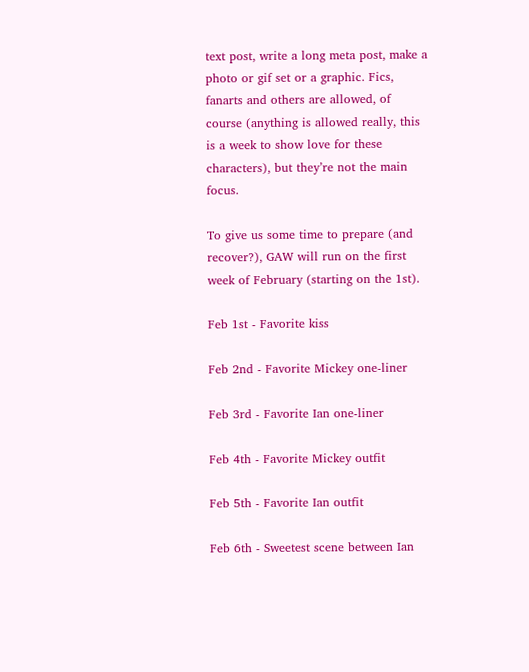text post, write a long meta post, make a photo or gif set or a graphic. Fics, fanarts and others are allowed, of course (anything is allowed really, this is a week to show love for these characters), but they’re not the main focus.

To give us some time to prepare (and recover?), GAW will run on the first week of February (starting on the 1st).

Feb 1st - Favorite kiss

Feb 2nd - Favorite Mickey one-liner

Feb 3rd - Favorite Ian one-liner

Feb 4th - Favorite Mickey outfit

Feb 5th - Favorite Ian outfit

Feb 6th - Sweetest scene between Ian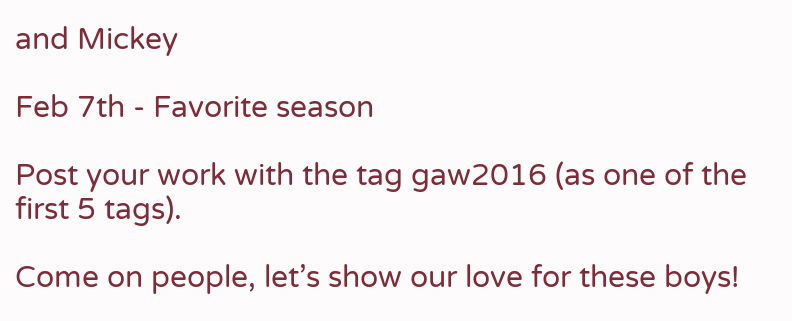and Mickey

Feb 7th - Favorite season

Post your work with the tag gaw2016 (as one of the first 5 tags).

Come on people, let’s show our love for these boys!